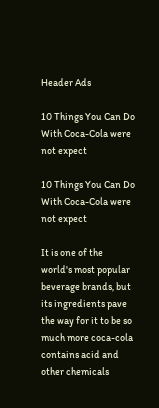Header Ads

10 Things You Can Do With Coca-Cola were not expect

10 Things You Can Do With Coca-Cola were not expect

It is one of the world's most popular beverage brands, but its ingredients pave the way for it to be so much more coca-cola contains acid and other chemicals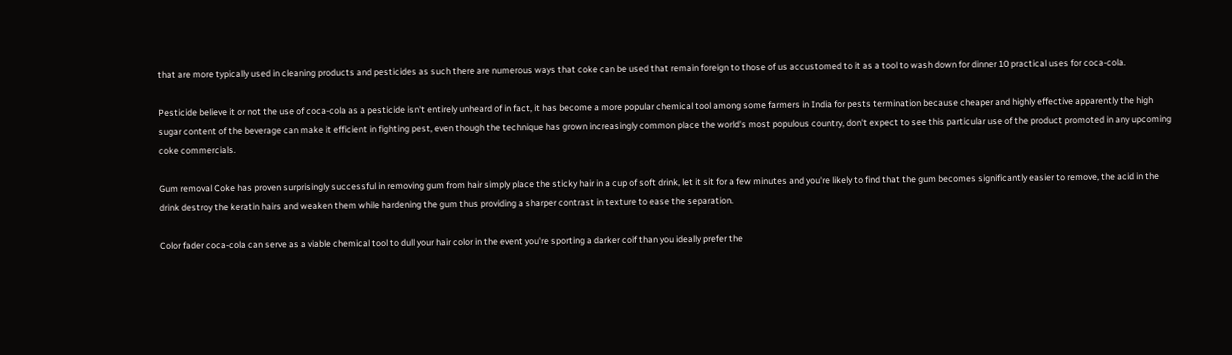that are more typically used in cleaning products and pesticides as such there are numerous ways that coke can be used that remain foreign to those of us accustomed to it as a tool to wash down for dinner 10 practical uses for coca-cola.

Pesticide believe it or not the use of coca-cola as a pesticide isn't entirely unheard of in fact, it has become a more popular chemical tool among some farmers in India for pests termination because cheaper and highly effective apparently the high sugar content of the beverage can make it efficient in fighting pest, even though the technique has grown increasingly common place the world's most populous country, don't expect to see this particular use of the product promoted in any upcoming coke commercials.

Gum removal Coke has proven surprisingly successful in removing gum from hair simply place the sticky hair in a cup of soft drink, let it sit for a few minutes and you're likely to find that the gum becomes significantly easier to remove, the acid in the drink destroy the keratin hairs and weaken them while hardening the gum thus providing a sharper contrast in texture to ease the separation.

Color fader coca-cola can serve as a viable chemical tool to dull your hair color in the event you're sporting a darker coif than you ideally prefer the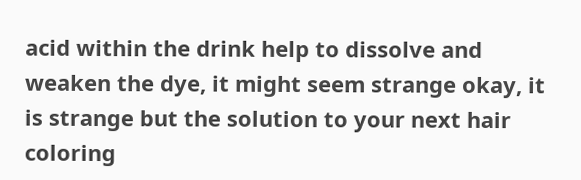acid within the drink help to dissolve and weaken the dye, it might seem strange okay, it is strange but the solution to your next hair coloring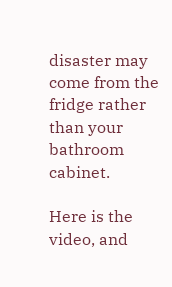disaster may come from the fridge rather than your bathroom cabinet.

Here is the video, and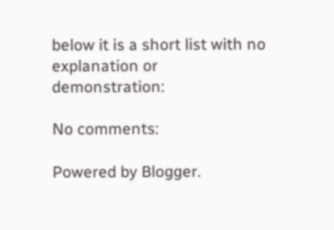below it is a short list with no explanation or demonstration:

No comments:

Powered by Blogger.